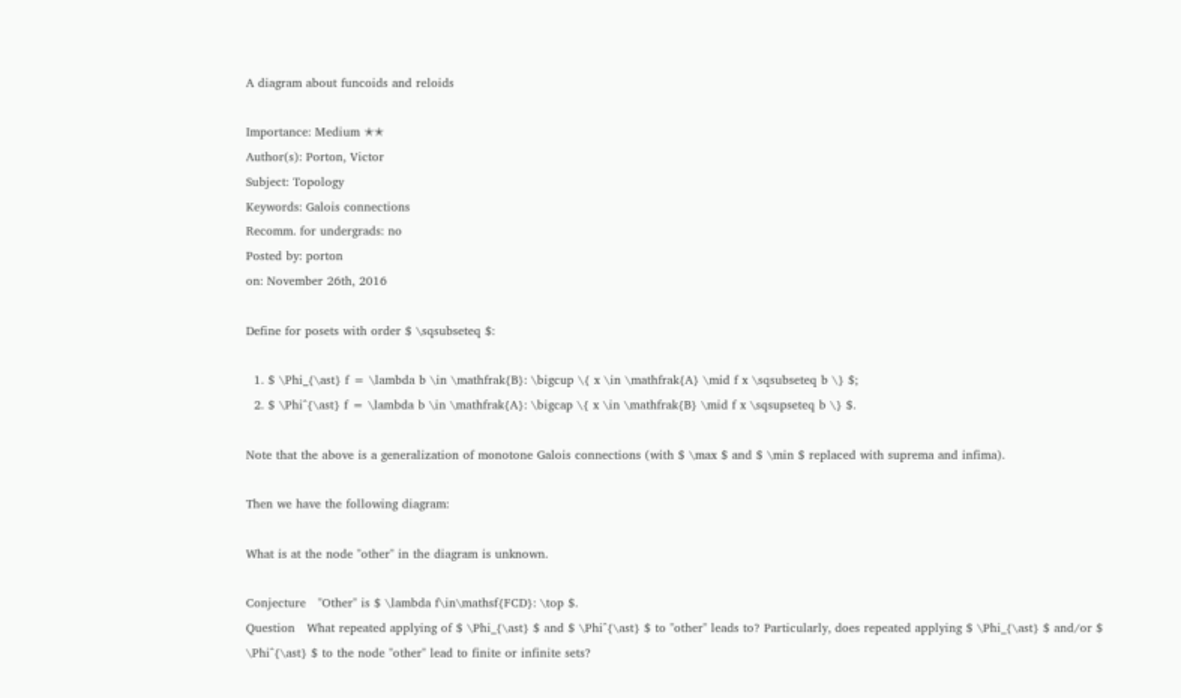A diagram about funcoids and reloids

Importance: Medium ✭✭
Author(s): Porton, Victor
Subject: Topology
Keywords: Galois connections
Recomm. for undergrads: no
Posted by: porton
on: November 26th, 2016

Define for posets with order $ \sqsubseteq $:

  1. $ \Phi_{\ast} f = \lambda b \in \mathfrak{B}: \bigcup \{ x \in \mathfrak{A} \mid f x \sqsubseteq b \} $;
  2. $ \Phi^{\ast} f = \lambda b \in \mathfrak{A}: \bigcap \{ x \in \mathfrak{B} \mid f x \sqsupseteq b \} $.

Note that the above is a generalization of monotone Galois connections (with $ \max $ and $ \min $ replaced with suprema and infima).

Then we have the following diagram:

What is at the node "other" in the diagram is unknown.

Conjecture   "Other" is $ \lambda f\in\mathsf{FCD}: \top $.
Question   What repeated applying of $ \Phi_{\ast} $ and $ \Phi^{\ast} $ to "other" leads to? Particularly, does repeated applying $ \Phi_{\ast} $ and/or $ \Phi^{\ast} $ to the node "other" lead to finite or infinite sets?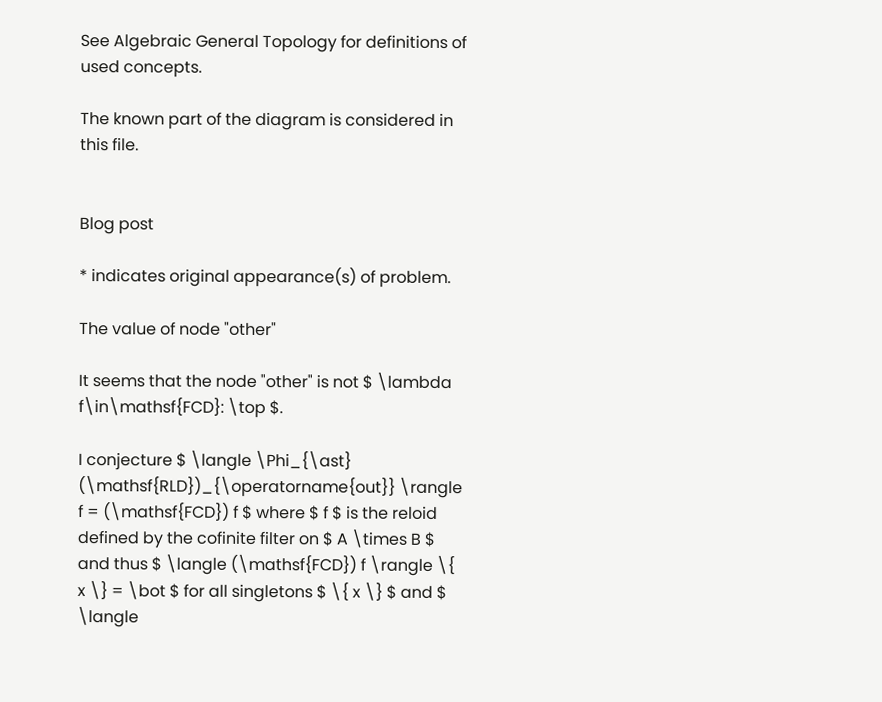See Algebraic General Topology for definitions of used concepts.

The known part of the diagram is considered in this file.


Blog post

* indicates original appearance(s) of problem.

The value of node "other"

It seems that the node "other" is not $ \lambda f\in\mathsf{FCD}: \top $.

I conjecture $ \langle \Phi_{\ast}  (\mathsf{RLD})_{\operatorname{out}} \rangle f = (\mathsf{FCD}) f $ where $ f $ is the reloid defined by the cofinite filter on $ A \times B $ and thus $ \langle (\mathsf{FCD}) f \rangle \{ x \} = \bot $ for all singletons $ \{ x \} $ and $ \langle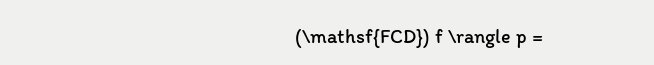(\mathsf{FCD}) f \rangle p =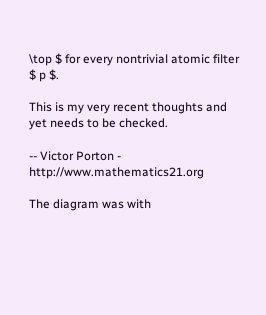\top $ for every nontrivial atomic filter $ p $.

This is my very recent thoughts and yet needs to be checked.

-- Victor Porton - http://www.mathematics21.org

The diagram was with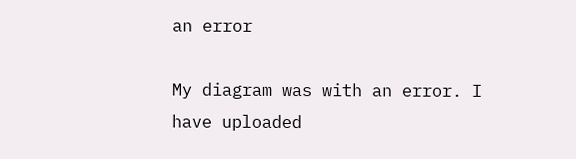an error

My diagram was with an error. I have uploaded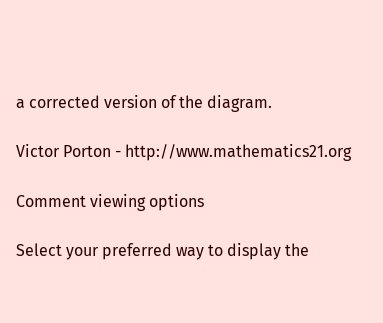a corrected version of the diagram.

Victor Porton - http://www.mathematics21.org

Comment viewing options

Select your preferred way to display the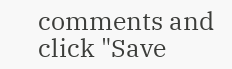comments and click "Save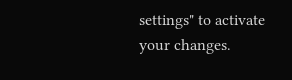settings" to activate your changes.